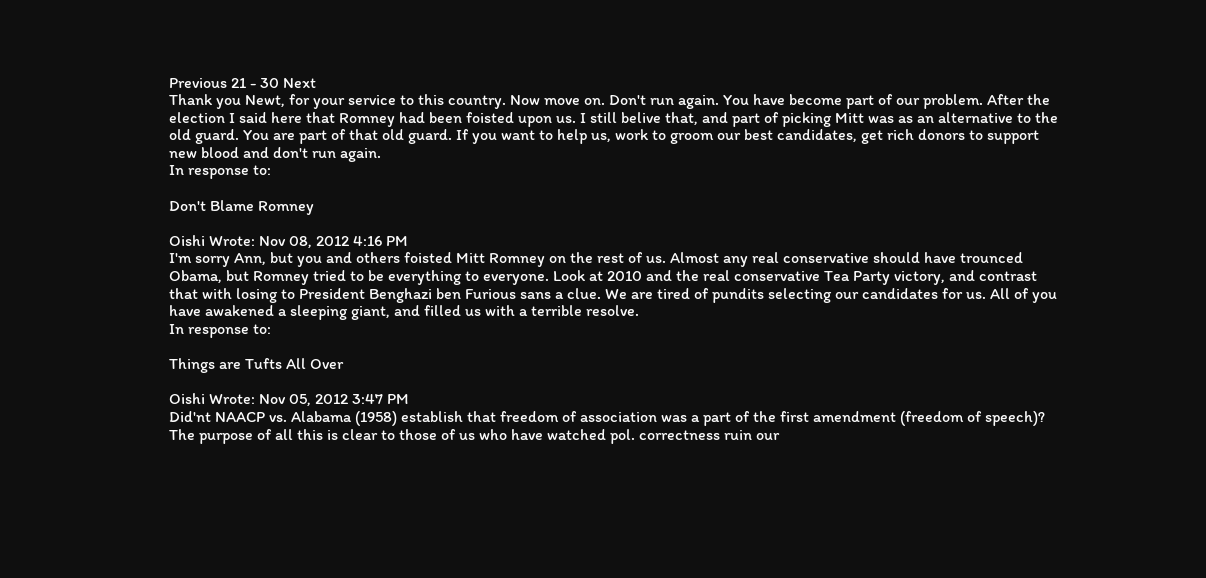Previous 21 - 30 Next
Thank you Newt, for your service to this country. Now move on. Don't run again. You have become part of our problem. After the election I said here that Romney had been foisted upon us. I still belive that, and part of picking Mitt was as an alternative to the old guard. You are part of that old guard. If you want to help us, work to groom our best candidates, get rich donors to support new blood and don't run again.
In response to:

Don't Blame Romney

Oishi Wrote: Nov 08, 2012 4:16 PM
I'm sorry Ann, but you and others foisted Mitt Romney on the rest of us. Almost any real conservative should have trounced Obama, but Romney tried to be everything to everyone. Look at 2010 and the real conservative Tea Party victory, and contrast that with losing to President Benghazi ben Furious sans a clue. We are tired of pundits selecting our candidates for us. All of you have awakened a sleeping giant, and filled us with a terrible resolve.
In response to:

Things are Tufts All Over

Oishi Wrote: Nov 05, 2012 3:47 PM
Did'nt NAACP vs. Alabama (1958) establish that freedom of association was a part of the first amendment (freedom of speech)? The purpose of all this is clear to those of us who have watched pol. correctness ruin our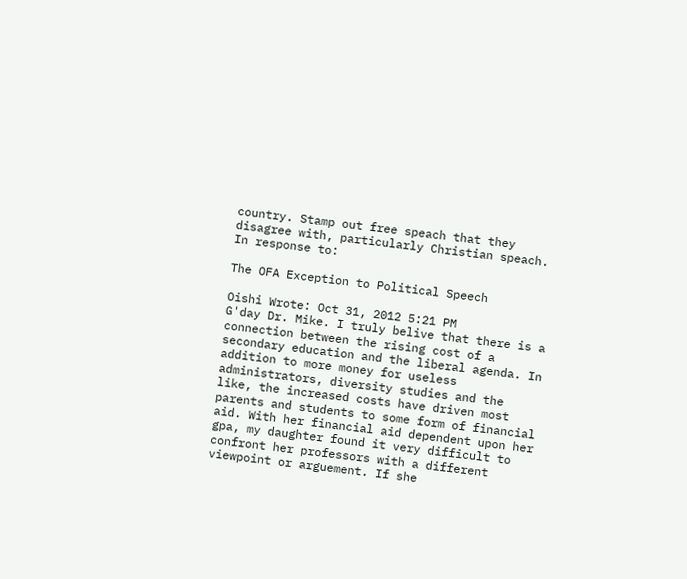country. Stamp out free speach that they disagree with, particularly Christian speach.
In response to:

The OFA Exception to Political Speech

Oishi Wrote: Oct 31, 2012 5:21 PM
G'day Dr. Mike. I truly belive that there is a connection between the rising cost of a secondary education and the liberal agenda. In addition to more money for useless administrators, diversity studies and the like, the increased costs have driven most parents and students to some form of financial aid. With her financial aid dependent upon her gpa, my daughter found it very difficult to confront her professors with a different viewpoint or arguement. If she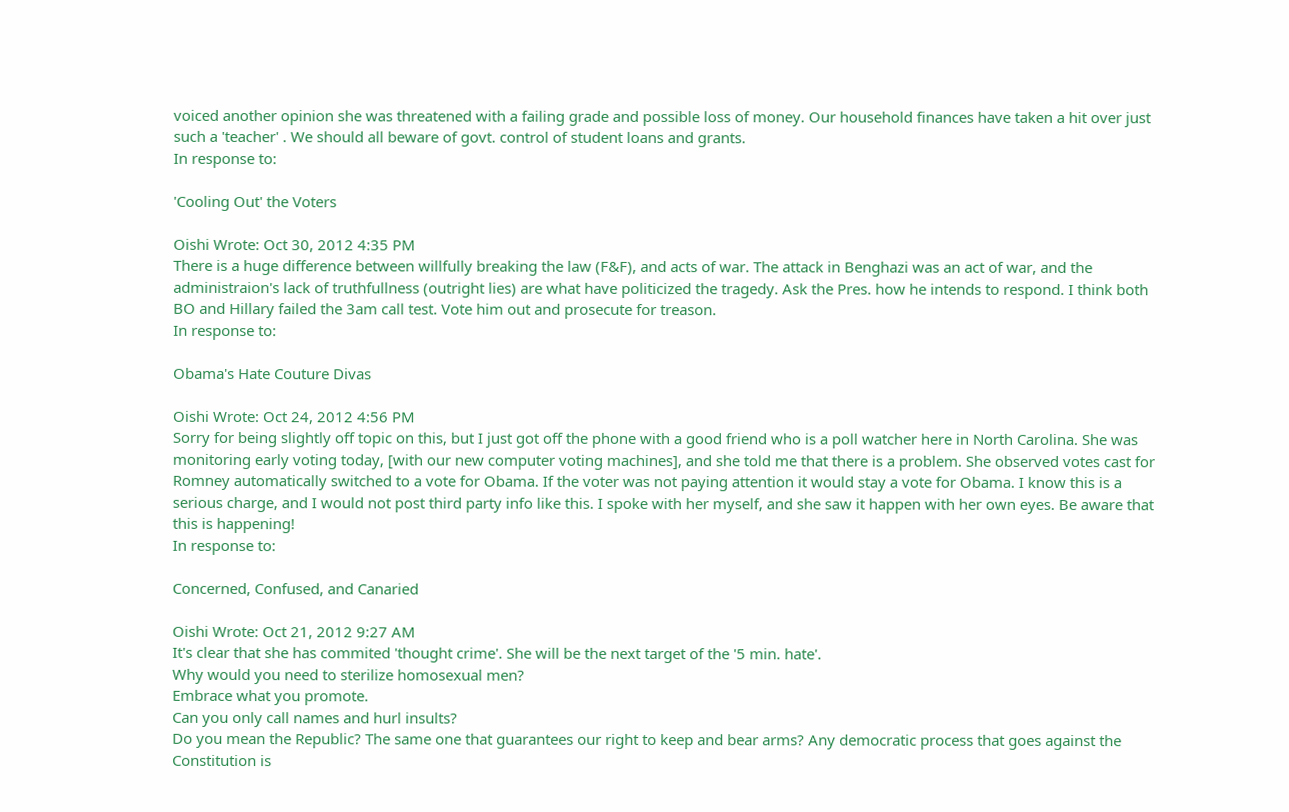voiced another opinion she was threatened with a failing grade and possible loss of money. Our household finances have taken a hit over just such a 'teacher' . We should all beware of govt. control of student loans and grants.
In response to:

'Cooling Out' the Voters

Oishi Wrote: Oct 30, 2012 4:35 PM
There is a huge difference between willfully breaking the law (F&F), and acts of war. The attack in Benghazi was an act of war, and the administraion's lack of truthfullness (outright lies) are what have politicized the tragedy. Ask the Pres. how he intends to respond. I think both BO and Hillary failed the 3am call test. Vote him out and prosecute for treason.
In response to:

Obama's Hate Couture Divas

Oishi Wrote: Oct 24, 2012 4:56 PM
Sorry for being slightly off topic on this, but I just got off the phone with a good friend who is a poll watcher here in North Carolina. She was monitoring early voting today, [with our new computer voting machines], and she told me that there is a problem. She observed votes cast for Romney automatically switched to a vote for Obama. If the voter was not paying attention it would stay a vote for Obama. I know this is a serious charge, and I would not post third party info like this. I spoke with her myself, and she saw it happen with her own eyes. Be aware that this is happening!
In response to:

Concerned, Confused, and Canaried

Oishi Wrote: Oct 21, 2012 9:27 AM
It's clear that she has commited 'thought crime'. She will be the next target of the '5 min. hate'.
Why would you need to sterilize homosexual men?
Embrace what you promote.
Can you only call names and hurl insults?
Do you mean the Republic? The same one that guarantees our right to keep and bear arms? Any democratic process that goes against the Constitution is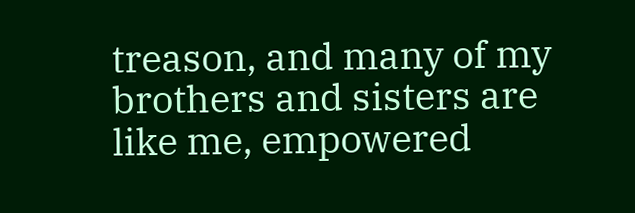treason, and many of my brothers and sisters are like me, empowered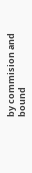by commision and bound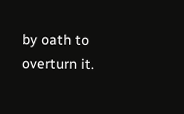by oath to overturn it.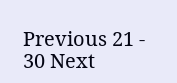Previous 21 - 30 Next